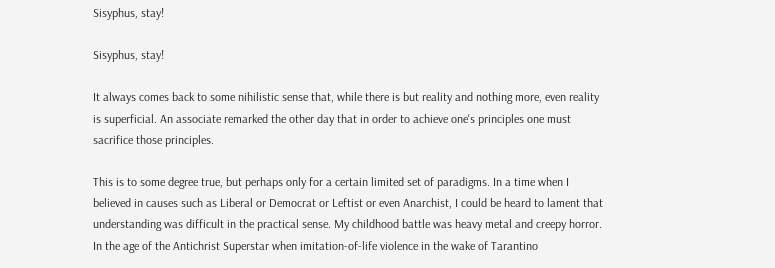Sisyphus, stay!

Sisyphus, stay!

It always comes back to some nihilistic sense that, while there is but reality and nothing more, even reality is superficial. An associate remarked the other day that in order to achieve one's principles one must sacrifice those principles.

This is to some degree true, but perhaps only for a certain limited set of paradigms. In a time when I believed in causes such as Liberal or Democrat or Leftist or even Anarchist, I could be heard to lament that understanding was difficult in the practical sense. My childhood battle was heavy metal and creepy horror. In the age of the Antichrist Superstar when imitation-of-life violence in the wake of Tarantino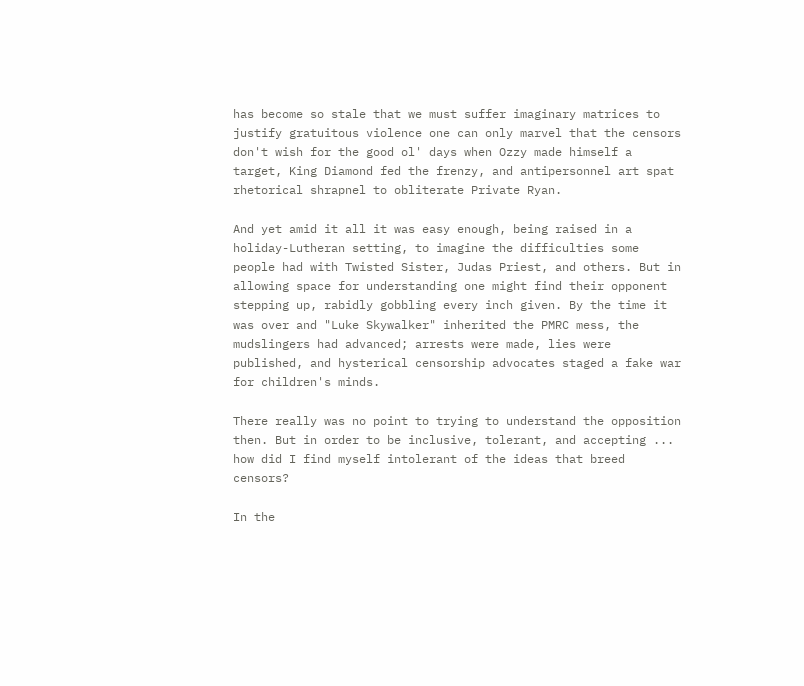has become so stale that we must suffer imaginary matrices to justify gratuitous violence one can only marvel that the censors don't wish for the good ol' days when Ozzy made himself a target, King Diamond fed the frenzy, and antipersonnel art spat rhetorical shrapnel to obliterate Private Ryan.

And yet amid it all it was easy enough, being raised in a holiday-Lutheran setting, to imagine the difficulties some people had with Twisted Sister, Judas Priest, and others. But in allowing space for understanding one might find their opponent stepping up, rabidly gobbling every inch given. By the time it was over and "Luke Skywalker" inherited the PMRC mess, the mudslingers had advanced; arrests were made, lies were published, and hysterical censorship advocates staged a fake war for children's minds.

There really was no point to trying to understand the opposition then. But in order to be inclusive, tolerant, and accepting ... how did I find myself intolerant of the ideas that breed censors?

In the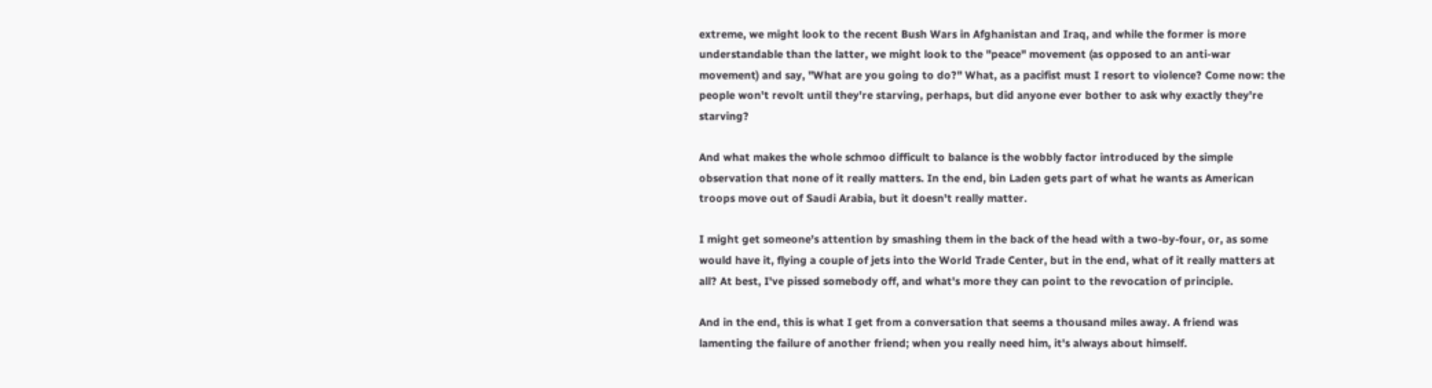extreme, we might look to the recent Bush Wars in Afghanistan and Iraq, and while the former is more understandable than the latter, we might look to the "peace" movement (as opposed to an anti-war movement) and say, "What are you going to do?" What, as a pacifist must I resort to violence? Come now: the people won't revolt until they're starving, perhaps, but did anyone ever bother to ask why exactly they're starving?

And what makes the whole schmoo difficult to balance is the wobbly factor introduced by the simple observation that none of it really matters. In the end, bin Laden gets part of what he wants as American troops move out of Saudi Arabia, but it doesn't really matter.

I might get someone's attention by smashing them in the back of the head with a two-by-four, or, as some would have it, flying a couple of jets into the World Trade Center, but in the end, what of it really matters at all? At best, I've pissed somebody off, and what's more they can point to the revocation of principle.

And in the end, this is what I get from a conversation that seems a thousand miles away. A friend was lamenting the failure of another friend; when you really need him, it's always about himself.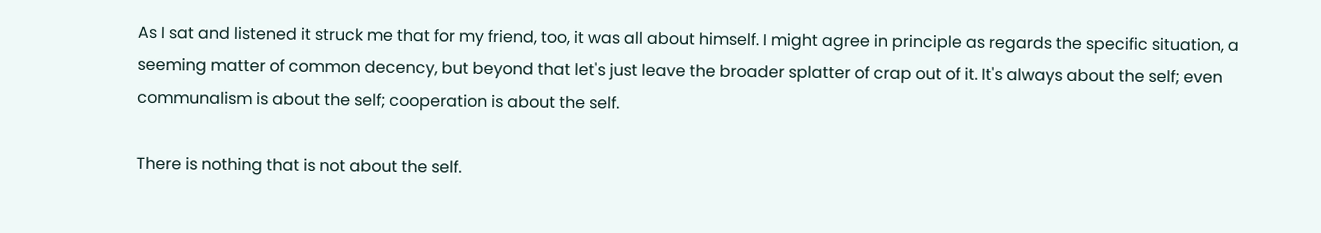As I sat and listened it struck me that for my friend, too, it was all about himself. I might agree in principle as regards the specific situation, a seeming matter of common decency, but beyond that let's just leave the broader splatter of crap out of it. It's always about the self; even communalism is about the self; cooperation is about the self.

There is nothing that is not about the self.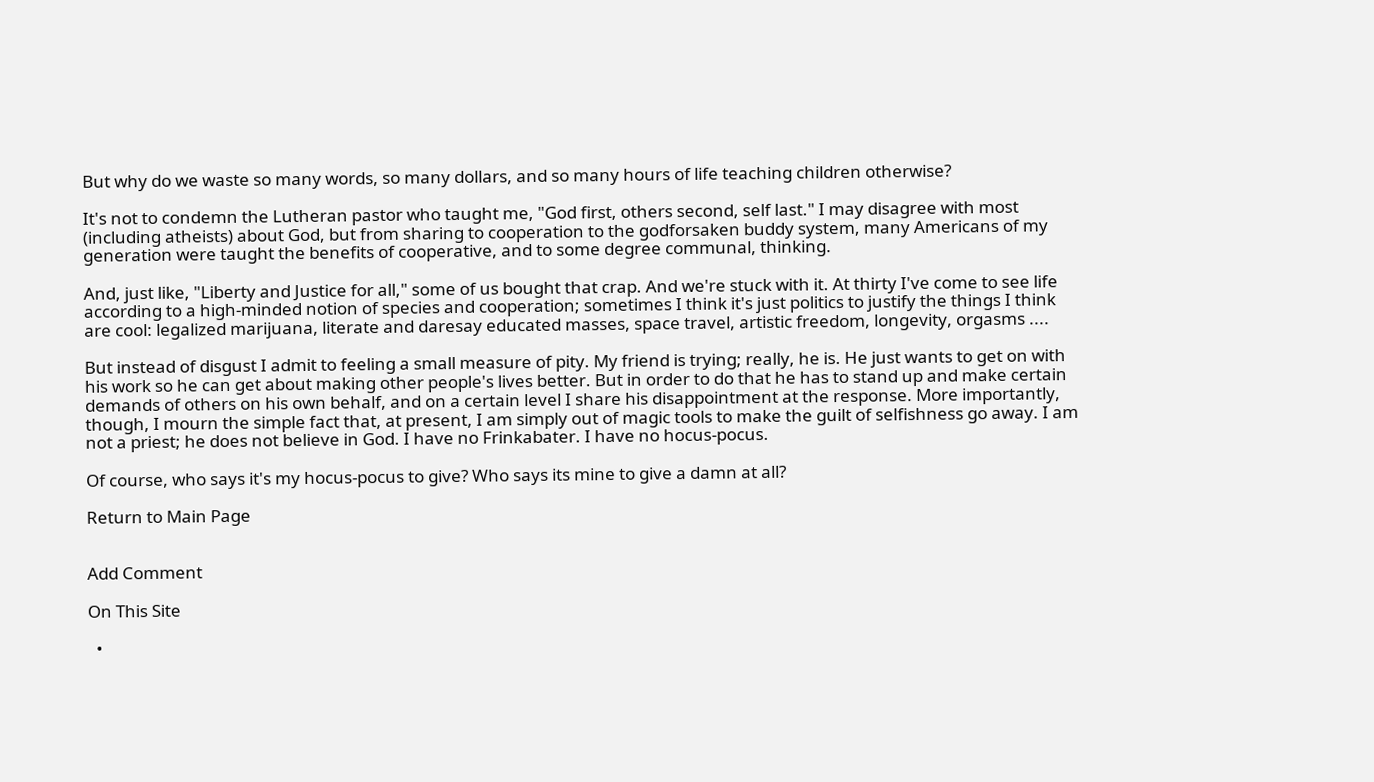But why do we waste so many words, so many dollars, and so many hours of life teaching children otherwise?

It's not to condemn the Lutheran pastor who taught me, "God first, others second, self last." I may disagree with most (including atheists) about God, but from sharing to cooperation to the godforsaken buddy system, many Americans of my generation were taught the benefits of cooperative, and to some degree communal, thinking.

And, just like, "Liberty and Justice for all," some of us bought that crap. And we're stuck with it. At thirty I've come to see life according to a high-minded notion of species and cooperation; sometimes I think it's just politics to justify the things I think are cool: legalized marijuana, literate and daresay educated masses, space travel, artistic freedom, longevity, orgasms ....

But instead of disgust I admit to feeling a small measure of pity. My friend is trying; really, he is. He just wants to get on with his work so he can get about making other people's lives better. But in order to do that he has to stand up and make certain demands of others on his own behalf, and on a certain level I share his disappointment at the response. More importantly, though, I mourn the simple fact that, at present, I am simply out of magic tools to make the guilt of selfishness go away. I am not a priest; he does not believe in God. I have no Frinkabater. I have no hocus-pocus.

Of course, who says it's my hocus-pocus to give? Who says its mine to give a damn at all?

Return to Main Page


Add Comment

On This Site

  •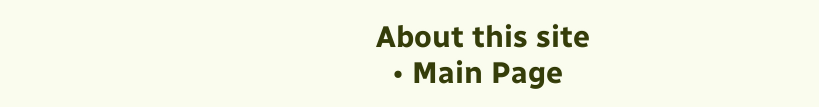About this site
  • Main Page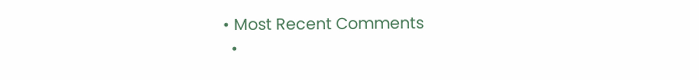• Most Recent Comments
  •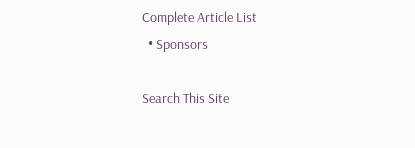Complete Article List
  • Sponsors

Search This Site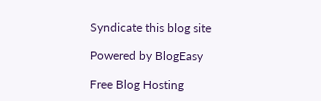Syndicate this blog site

Powered by BlogEasy

Free Blog Hosting